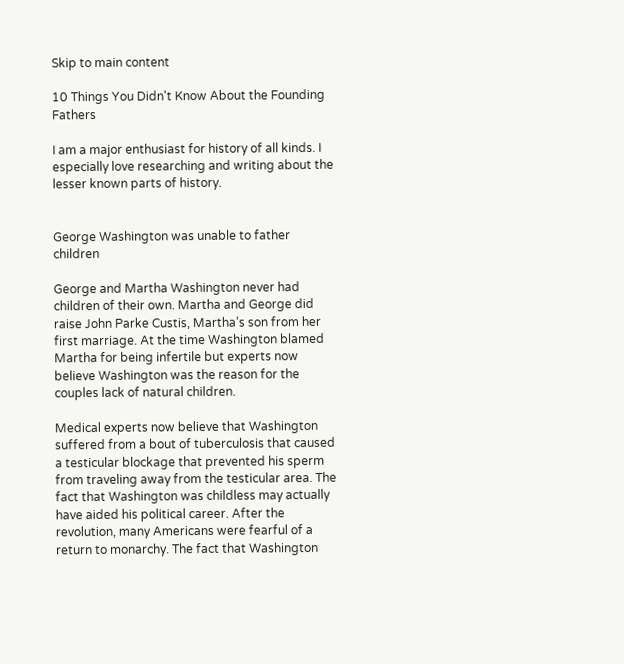Skip to main content

10 Things You Didn't Know About the Founding Fathers

I am a major enthusiast for history of all kinds. I especially love researching and writing about the lesser known parts of history.


George Washington was unable to father children

George and Martha Washington never had children of their own. Martha and George did raise John Parke Custis, Martha’s son from her first marriage. At the time Washington blamed Martha for being infertile but experts now believe Washington was the reason for the couples lack of natural children.

Medical experts now believe that Washington suffered from a bout of tuberculosis that caused a testicular blockage that prevented his sperm from traveling away from the testicular area. The fact that Washington was childless may actually have aided his political career. After the revolution, many Americans were fearful of a return to monarchy. The fact that Washington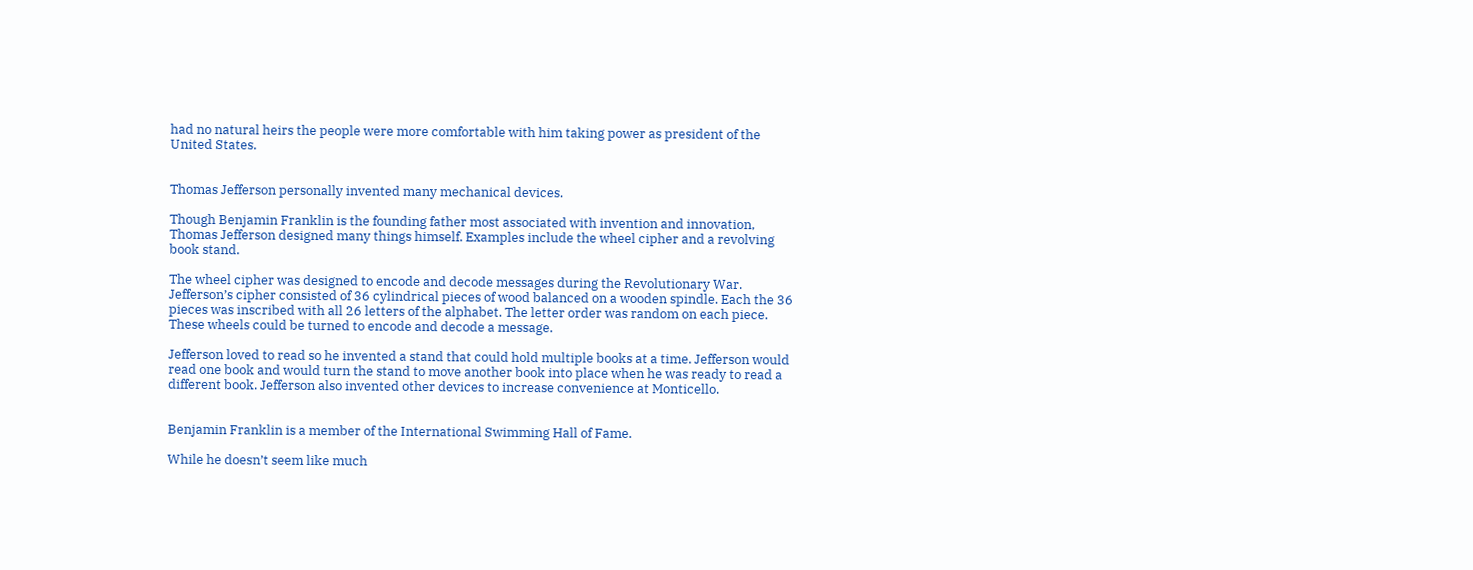had no natural heirs the people were more comfortable with him taking power as president of the United States.


Thomas Jefferson personally invented many mechanical devices.

Though Benjamin Franklin is the founding father most associated with invention and innovation, Thomas Jefferson designed many things himself. Examples include the wheel cipher and a revolving book stand.

The wheel cipher was designed to encode and decode messages during the Revolutionary War. Jefferson’s cipher consisted of 36 cylindrical pieces of wood balanced on a wooden spindle. Each the 36 pieces was inscribed with all 26 letters of the alphabet. The letter order was random on each piece. These wheels could be turned to encode and decode a message.

Jefferson loved to read so he invented a stand that could hold multiple books at a time. Jefferson would read one book and would turn the stand to move another book into place when he was ready to read a different book. Jefferson also invented other devices to increase convenience at Monticello.


Benjamin Franklin is a member of the International Swimming Hall of Fame.

While he doesn’t seem like much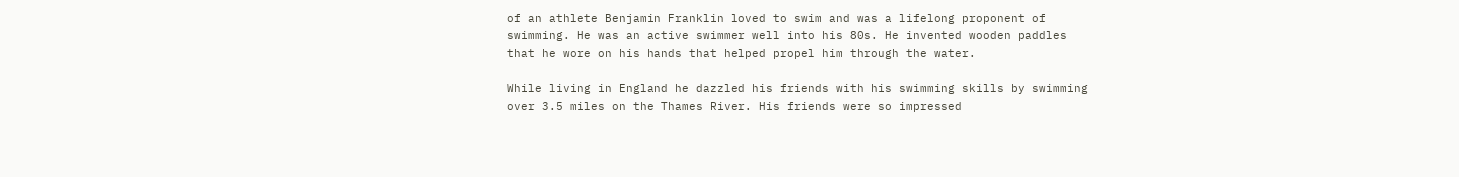of an athlete Benjamin Franklin loved to swim and was a lifelong proponent of swimming. He was an active swimmer well into his 80s. He invented wooden paddles that he wore on his hands that helped propel him through the water.

While living in England he dazzled his friends with his swimming skills by swimming over 3.5 miles on the Thames River. His friends were so impressed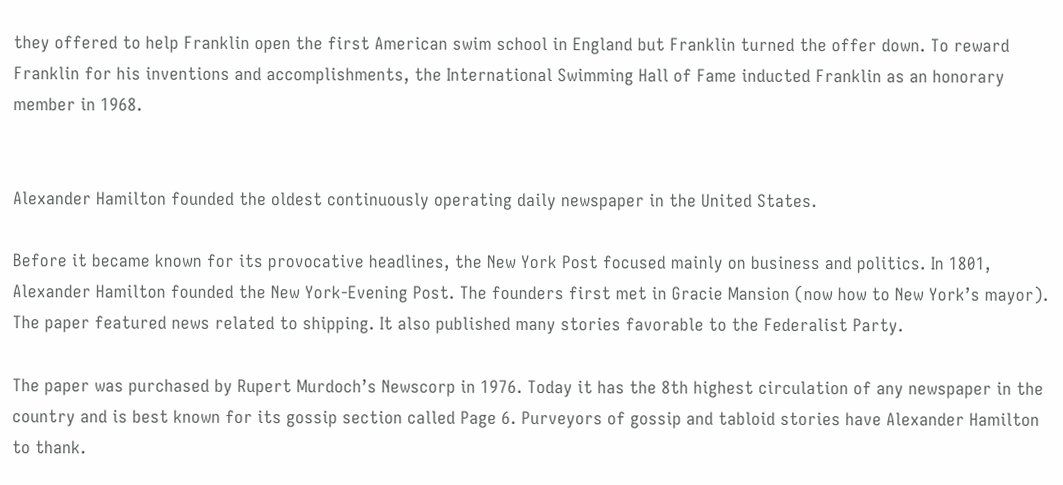they offered to help Franklin open the first American swim school in England but Franklin turned the offer down. To reward Franklin for his inventions and accomplishments, the International Swimming Hall of Fame inducted Franklin as an honorary member in 1968.


Alexander Hamilton founded the oldest continuously operating daily newspaper in the United States.

Before it became known for its provocative headlines, the New York Post focused mainly on business and politics. In 1801, Alexander Hamilton founded the New York-Evening Post. The founders first met in Gracie Mansion (now how to New York’s mayor). The paper featured news related to shipping. It also published many stories favorable to the Federalist Party.

The paper was purchased by Rupert Murdoch’s Newscorp in 1976. Today it has the 8th highest circulation of any newspaper in the country and is best known for its gossip section called Page 6. Purveyors of gossip and tabloid stories have Alexander Hamilton to thank.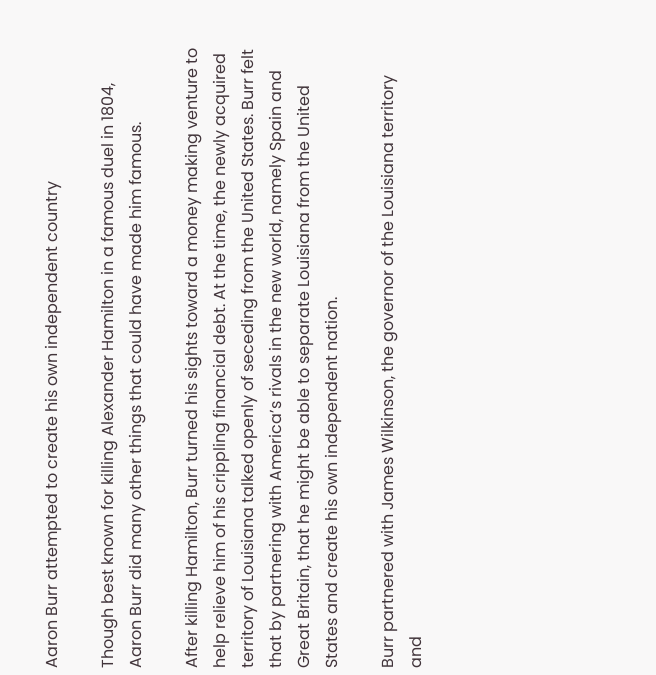Aaron Burr attempted to create his own independent country

Though best known for killing Alexander Hamilton in a famous duel in 1804, Aaron Burr did many other things that could have made him famous.

After killing Hamilton, Burr turned his sights toward a money making venture to help relieve him of his crippling financial debt. At the time, the newly acquired territory of Louisiana talked openly of seceding from the United States. Burr felt that by partnering with America’s rivals in the new world, namely Spain and Great Britain, that he might be able to separate Louisiana from the United States and create his own independent nation.

Burr partnered with James Wilkinson, the governor of the Louisiana territory and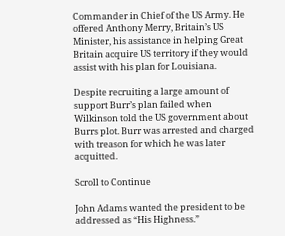Commander in Chief of the US Army. He offered Anthony Merry, Britain’s US Minister, his assistance in helping Great Britain acquire US territory if they would assist with his plan for Louisiana.

Despite recruiting a large amount of support Burr’s plan failed when Wilkinson told the US government about Burrs plot. Burr was arrested and charged with treason for which he was later acquitted.

Scroll to Continue

John Adams wanted the president to be addressed as “His Highness.”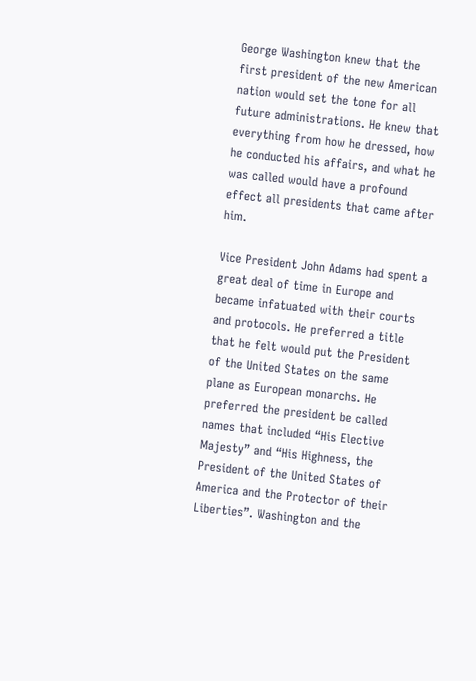George Washington knew that the first president of the new American nation would set the tone for all future administrations. He knew that everything from how he dressed, how he conducted his affairs, and what he was called would have a profound effect all presidents that came after him.

Vice President John Adams had spent a great deal of time in Europe and became infatuated with their courts and protocols. He preferred a title that he felt would put the President of the United States on the same plane as European monarchs. He preferred the president be called names that included “His Elective Majesty” and “His Highness, the President of the United States of America and the Protector of their Liberties”. Washington and the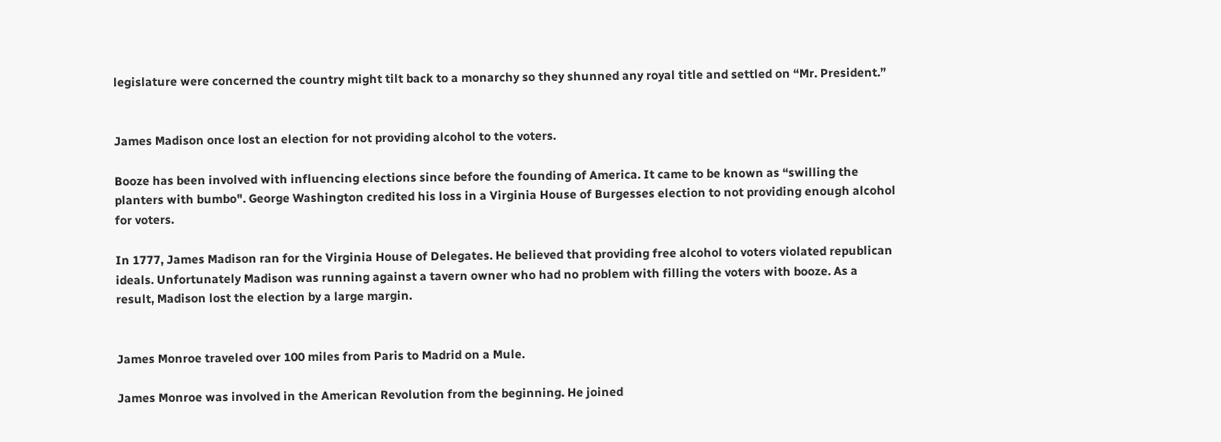legislature were concerned the country might tilt back to a monarchy so they shunned any royal title and settled on “Mr. President.”


James Madison once lost an election for not providing alcohol to the voters.

Booze has been involved with influencing elections since before the founding of America. It came to be known as “swilling the planters with bumbo". George Washington credited his loss in a Virginia House of Burgesses election to not providing enough alcohol for voters.

In 1777, James Madison ran for the Virginia House of Delegates. He believed that providing free alcohol to voters violated republican ideals. Unfortunately Madison was running against a tavern owner who had no problem with filling the voters with booze. As a result, Madison lost the election by a large margin.


James Monroe traveled over 100 miles from Paris to Madrid on a Mule.

James Monroe was involved in the American Revolution from the beginning. He joined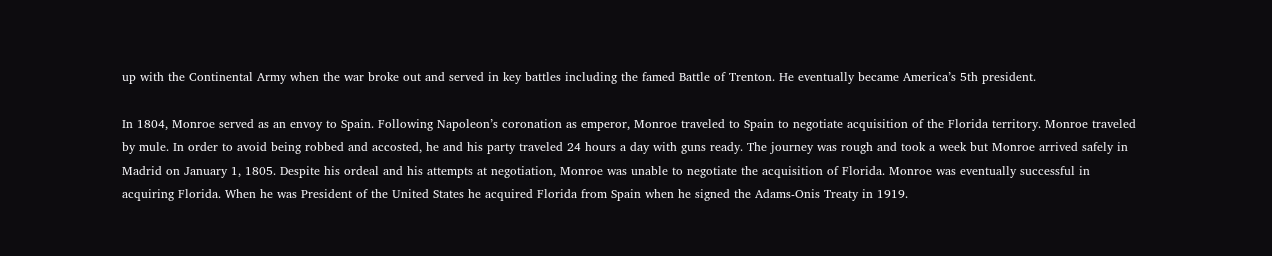up with the Continental Army when the war broke out and served in key battles including the famed Battle of Trenton. He eventually became America’s 5th president.

In 1804, Monroe served as an envoy to Spain. Following Napoleon’s coronation as emperor, Monroe traveled to Spain to negotiate acquisition of the Florida territory. Monroe traveled by mule. In order to avoid being robbed and accosted, he and his party traveled 24 hours a day with guns ready. The journey was rough and took a week but Monroe arrived safely in Madrid on January 1, 1805. Despite his ordeal and his attempts at negotiation, Monroe was unable to negotiate the acquisition of Florida. Monroe was eventually successful in acquiring Florida. When he was President of the United States he acquired Florida from Spain when he signed the Adams-Onis Treaty in 1919.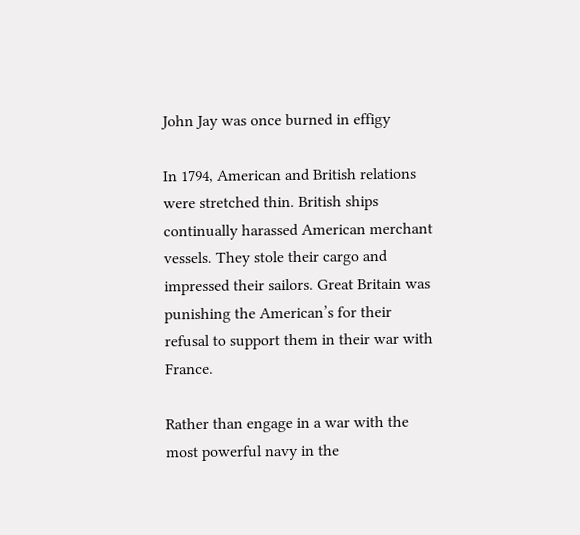John Jay was once burned in effigy

In 1794, American and British relations were stretched thin. British ships continually harassed American merchant vessels. They stole their cargo and impressed their sailors. Great Britain was punishing the American’s for their refusal to support them in their war with France.

Rather than engage in a war with the most powerful navy in the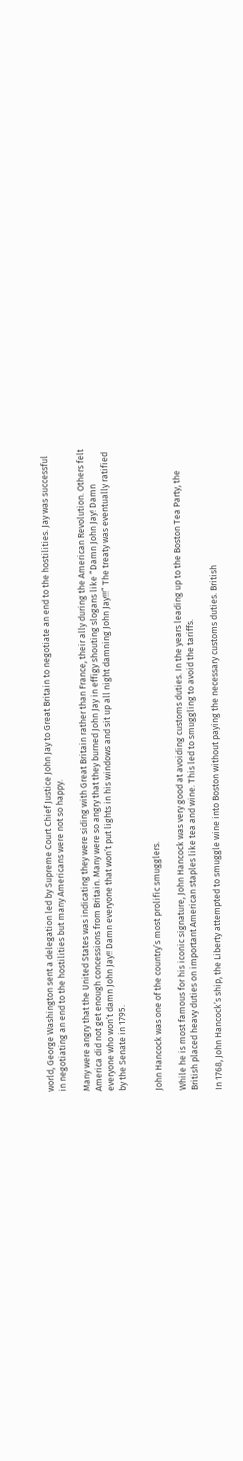world, George Washington sent a delegation led by Supreme Court Chief Justice John Jay to Great Britain to negotiate an end to the hostilities. Jay was successful in negotiating an end to the hostilities but many Americans were not so happy.

Many were angry that the United States was indicating they were siding with Great Britain rather than France, their ally during the American Revolution. Others felt America did not get enough concessions from Britain. Many were so angry that they burned John Jay in effigy shouting slogans like “Damn John Jay! Damn everyone who won’t damn John Jay!! Damn everyone that won’t put lights in his windows and sit up all night damning John Jay!!!” The treaty was eventually ratified by the Senate in 1795.


John Hancock was one of the country’s most prolific smugglers.

While he is most famous for his iconic signature, John Hancock was very good at avoiding customs duties. In the years leading up to the Boston Tea Party, the British placed heavy duties on important American staples like tea and wine. This led to smuggling to avoid the tariffs.

In 1768, John Hancock’s ship, the Liberty attempted to smuggle wine into Boston without paying the necessary customs duties. British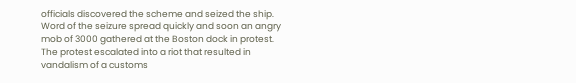officials discovered the scheme and seized the ship. Word of the seizure spread quickly and soon an angry mob of 3000 gathered at the Boston dock in protest. The protest escalated into a riot that resulted in vandalism of a customs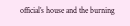official’s house and the burning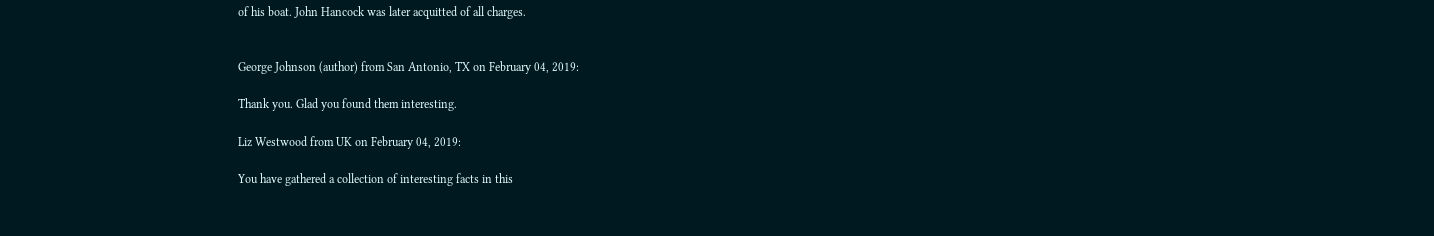of his boat. John Hancock was later acquitted of all charges.


George Johnson (author) from San Antonio, TX on February 04, 2019:

Thank you. Glad you found them interesting.

Liz Westwood from UK on February 04, 2019:

You have gathered a collection of interesting facts in this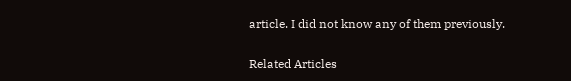article. I did not know any of them previously.

Related Articles